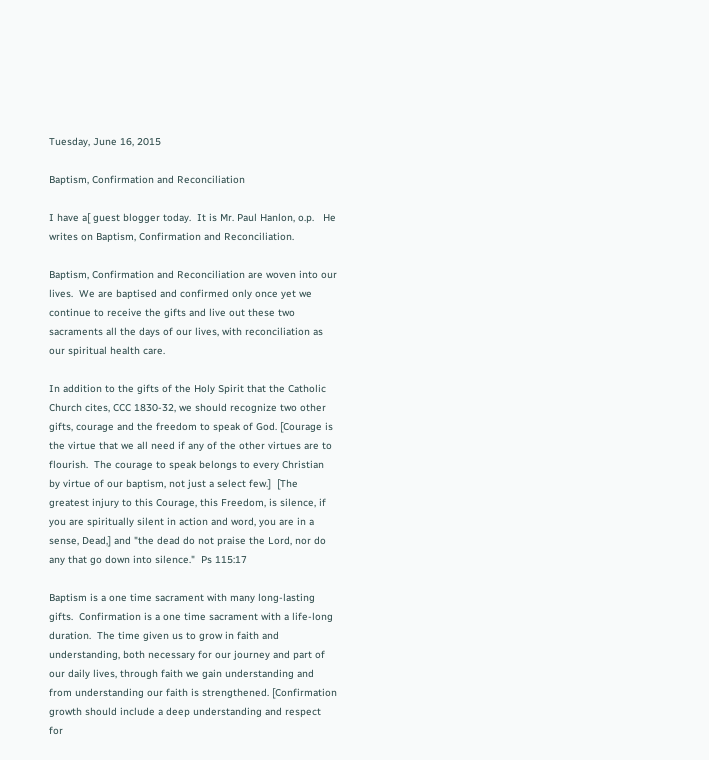Tuesday, June 16, 2015

Baptism, Confirmation and Reconciliation

I have a[ guest blogger today.  It is Mr. Paul Hanlon, o.p.   He writes on Baptism, Confirmation and Reconciliation.

Baptism, Confirmation and Reconciliation are woven into our lives.  We are baptised and confirmed only once yet we continue to receive the gifts and live out these two sacraments all the days of our lives, with reconciliation as our spiritual health care.

In addition to the gifts of the Holy Spirit that the Catholic Church cites, CCC 1830-32, we should recognize two other gifts, courage and the freedom to speak of God. [Courage is the virtue that we all need if any of the other virtues are to flourish.  The courage to speak belongs to every Christian by virtue of our baptism, not just a select few.]  [The greatest injury to this Courage, this Freedom, is silence, if you are spiritually silent in action and word, you are in a sense, Dead,] and "the dead do not praise the Lord, nor do any that go down into silence."  Ps 115:17

Baptism is a one time sacrament with many long-lasting gifts.  Confirmation is a one time sacrament with a life-long duration.  The time given us to grow in faith and understanding, both necessary for our journey and part of our daily lives, through faith we gain understanding and from understanding our faith is strengthened. [Confirmation growth should include a deep understanding and respect for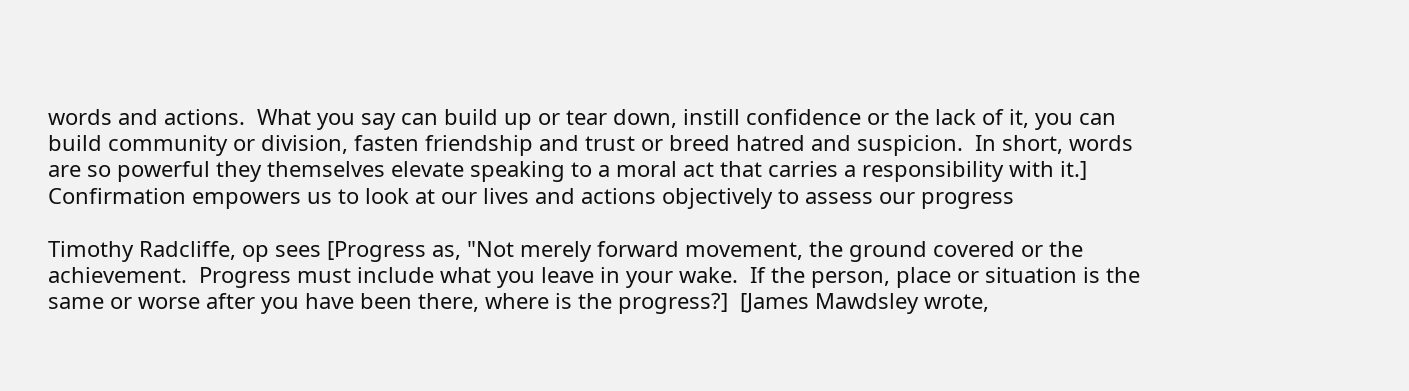words and actions.  What you say can build up or tear down, instill confidence or the lack of it, you can build community or division, fasten friendship and trust or breed hatred and suspicion.  In short, words are so powerful they themselves elevate speaking to a moral act that carries a responsibility with it.]  Confirmation empowers us to look at our lives and actions objectively to assess our progress

Timothy Radcliffe, op sees [Progress as, "Not merely forward movement, the ground covered or the achievement.  Progress must include what you leave in your wake.  If the person, place or situation is the same or worse after you have been there, where is the progress?]  [James Mawdsley wrote,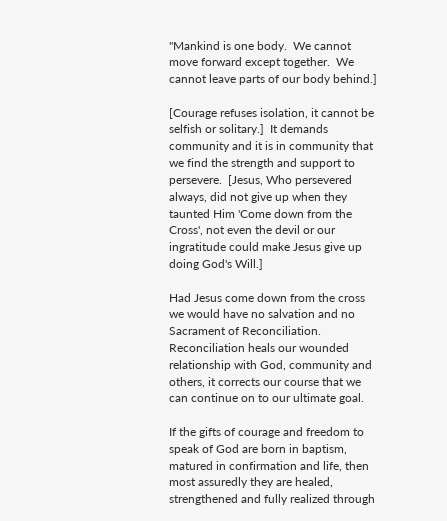"Mankind is one body.  We cannot move forward except together.  We cannot leave parts of our body behind.]

[Courage refuses isolation, it cannot be selfish or solitary.]  It demands community and it is in community that we find the strength and support to persevere.  [Jesus, Who persevered always, did not give up when they taunted Him 'Come down from the Cross', not even the devil or our ingratitude could make Jesus give up doing God's Will.]

Had Jesus come down from the cross we would have no salvation and no Sacrament of Reconciliation.  Reconciliation heals our wounded relationship with God, community and others, it corrects our course that we can continue on to our ultimate goal.

If the gifts of courage and freedom to speak of God are born in baptism, matured in confirmation and life, then most assuredly they are healed, strengthened and fully realized through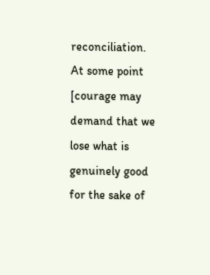reconciliation.  At some point [courage may demand that we lose what is genuinely good for the sake of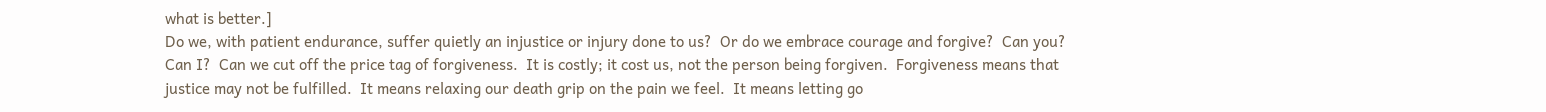what is better.]
Do we, with patient endurance, suffer quietly an injustice or injury done to us?  Or do we embrace courage and forgive?  Can you?  Can I?  Can we cut off the price tag of forgiveness.  It is costly; it cost us, not the person being forgiven.  Forgiveness means that justice may not be fulfilled.  It means relaxing our death grip on the pain we feel.  It means letting go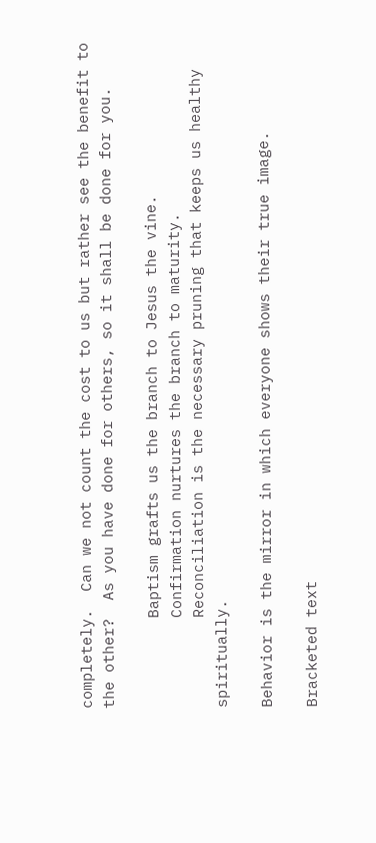completely.  Can we not count the cost to us but rather see the benefit to the other?  As you have done for others, so it shall be done for you.

          Baptism grafts us the branch to Jesus the vine.
          Confirmation nurtures the branch to maturity.
          Reconciliation is the necessary pruning that keeps us healthy spiritually.

Behavior is the mirror in which everyone shows their true image.

Bracketed text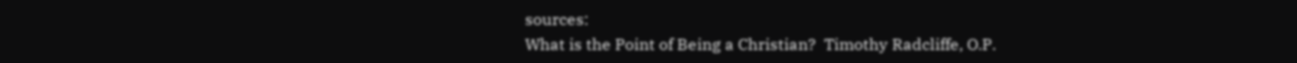sources:
What is the Point of Being a Christian?  Timothy Radcliffe, O.P.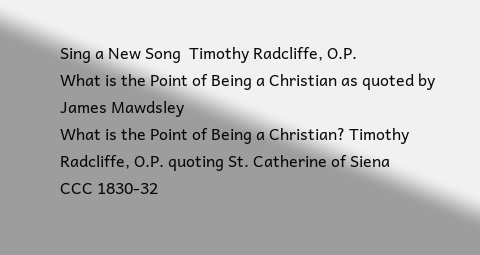Sing a New Song  Timothy Radcliffe, O.P.
What is the Point of Being a Christian as quoted by James Mawdsley
What is the Point of Being a Christian? Timothy Radcliffe, O.P. quoting St. Catherine of Siena
CCC 1830-32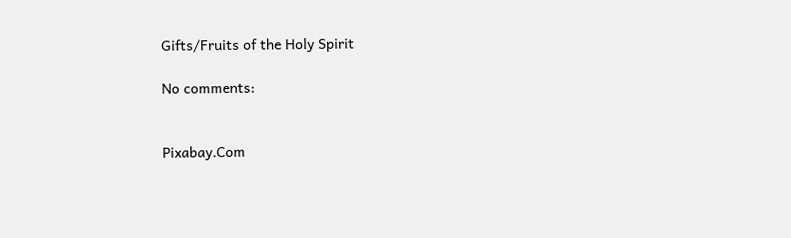Gifts/Fruits of the Holy Spirit

No comments:


Pixabay.Com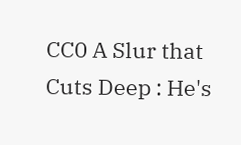CC0 A Slur that Cuts Deep : He's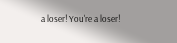a loser! You're a loser!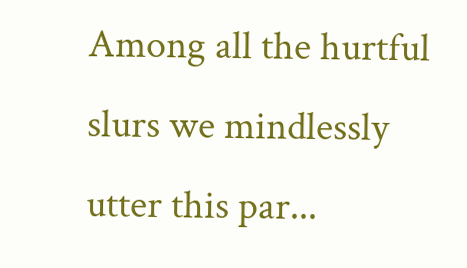Among all the hurtful slurs we mindlessly utter this par...